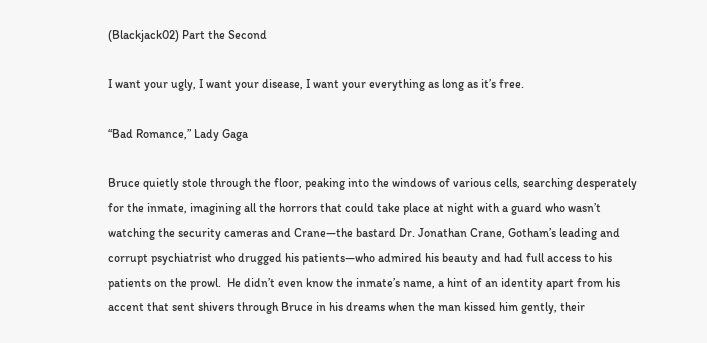(Blackjack02) Part the Second

I want your ugly, I want your disease, I want your everything as long as it’s free.

“Bad Romance,” Lady Gaga

Bruce quietly stole through the floor, peaking into the windows of various cells, searching desperately for the inmate, imagining all the horrors that could take place at night with a guard who wasn’t watching the security cameras and Crane—the bastard Dr. Jonathan Crane, Gotham’s leading and corrupt psychiatrist who drugged his patients—who admired his beauty and had full access to his patients on the prowl.  He didn’t even know the inmate’s name, a hint of an identity apart from his accent that sent shivers through Bruce in his dreams when the man kissed him gently, their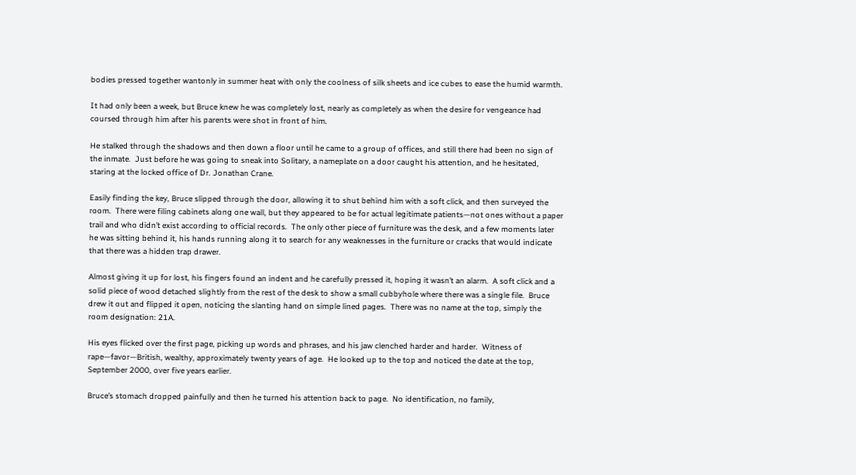bodies pressed together wantonly in summer heat with only the coolness of silk sheets and ice cubes to ease the humid warmth.

It had only been a week, but Bruce knew he was completely lost, nearly as completely as when the desire for vengeance had coursed through him after his parents were shot in front of him.

He stalked through the shadows and then down a floor until he came to a group of offices, and still there had been no sign of the inmate.  Just before he was going to sneak into Solitary, a nameplate on a door caught his attention, and he hesitated, staring at the locked office of Dr. Jonathan Crane.

Easily finding the key, Bruce slipped through the door, allowing it to shut behind him with a soft click, and then surveyed the room.  There were filing cabinets along one wall, but they appeared to be for actual legitimate patients—not ones without a paper trail and who didn’t exist according to official records.  The only other piece of furniture was the desk, and a few moments later he was sitting behind it, his hands running along it to search for any weaknesses in the furniture or cracks that would indicate that there was a hidden trap drawer.

Almost giving it up for lost, his fingers found an indent and he carefully pressed it, hoping it wasn’t an alarm.  A soft click and a solid piece of wood detached slightly from the rest of the desk to show a small cubbyhole where there was a single file.  Bruce drew it out and flipped it open, noticing the slanting hand on simple lined pages.  There was no name at the top, simply the room designation: 21A.

His eyes flicked over the first page, picking up words and phrases, and his jaw clenched harder and harder.  Witness of rape—favor—British, wealthy, approximately twenty years of age.  He looked up to the top and noticed the date at the top, September 2000, over five years earlier.

Bruce’s stomach dropped painfully and then he turned his attention back to page.  No identification, no family,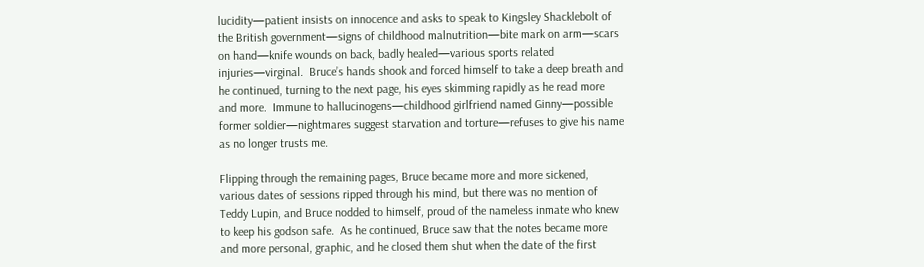lucidity—patient insists on innocence and asks to speak to Kingsley Shacklebolt of the British government—signs of childhood malnutrition—bite mark on arm—scars on hand—knife wounds on back, badly healed—various sports related injuries—virginal.  Bruce’s hands shook and forced himself to take a deep breath and he continued, turning to the next page, his eyes skimming rapidly as he read more and more.  Immune to hallucinogens—childhood girlfriend named Ginny—possible former soldier—nightmares suggest starvation and torture—refuses to give his name as no longer trusts me.

Flipping through the remaining pages, Bruce became more and more sickened, various dates of sessions ripped through his mind, but there was no mention of Teddy Lupin, and Bruce nodded to himself, proud of the nameless inmate who knew to keep his godson safe.  As he continued, Bruce saw that the notes became more and more personal, graphic, and he closed them shut when the date of the first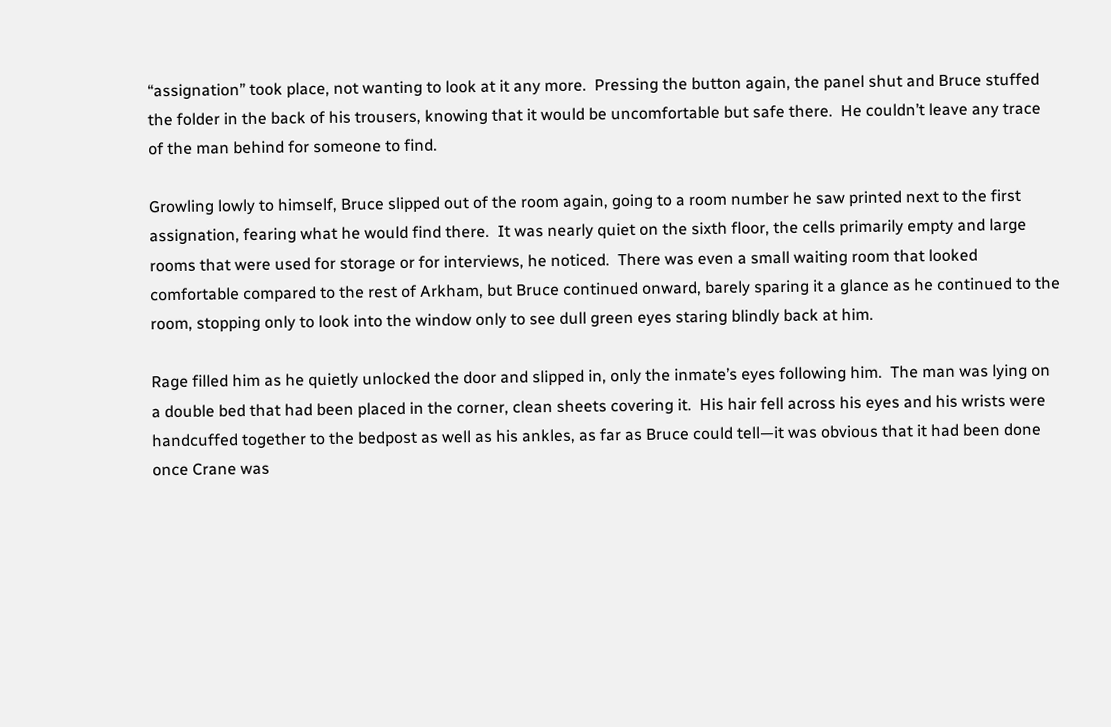“assignation” took place, not wanting to look at it any more.  Pressing the button again, the panel shut and Bruce stuffed the folder in the back of his trousers, knowing that it would be uncomfortable but safe there.  He couldn’t leave any trace of the man behind for someone to find.

Growling lowly to himself, Bruce slipped out of the room again, going to a room number he saw printed next to the first assignation, fearing what he would find there.  It was nearly quiet on the sixth floor, the cells primarily empty and large rooms that were used for storage or for interviews, he noticed.  There was even a small waiting room that looked comfortable compared to the rest of Arkham, but Bruce continued onward, barely sparing it a glance as he continued to the room, stopping only to look into the window only to see dull green eyes staring blindly back at him.

Rage filled him as he quietly unlocked the door and slipped in, only the inmate’s eyes following him.  The man was lying on a double bed that had been placed in the corner, clean sheets covering it.  His hair fell across his eyes and his wrists were handcuffed together to the bedpost as well as his ankles, as far as Bruce could tell—it was obvious that it had been done once Crane was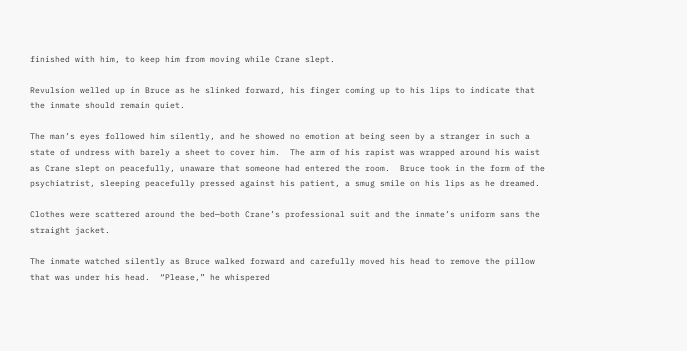finished with him, to keep him from moving while Crane slept.

Revulsion welled up in Bruce as he slinked forward, his finger coming up to his lips to indicate that the inmate should remain quiet.

The man’s eyes followed him silently, and he showed no emotion at being seen by a stranger in such a state of undress with barely a sheet to cover him.  The arm of his rapist was wrapped around his waist as Crane slept on peacefully, unaware that someone had entered the room.  Bruce took in the form of the psychiatrist, sleeping peacefully pressed against his patient, a smug smile on his lips as he dreamed.

Clothes were scattered around the bed—both Crane’s professional suit and the inmate’s uniform sans the straight jacket.

The inmate watched silently as Bruce walked forward and carefully moved his head to remove the pillow that was under his head.  “Please,” he whispered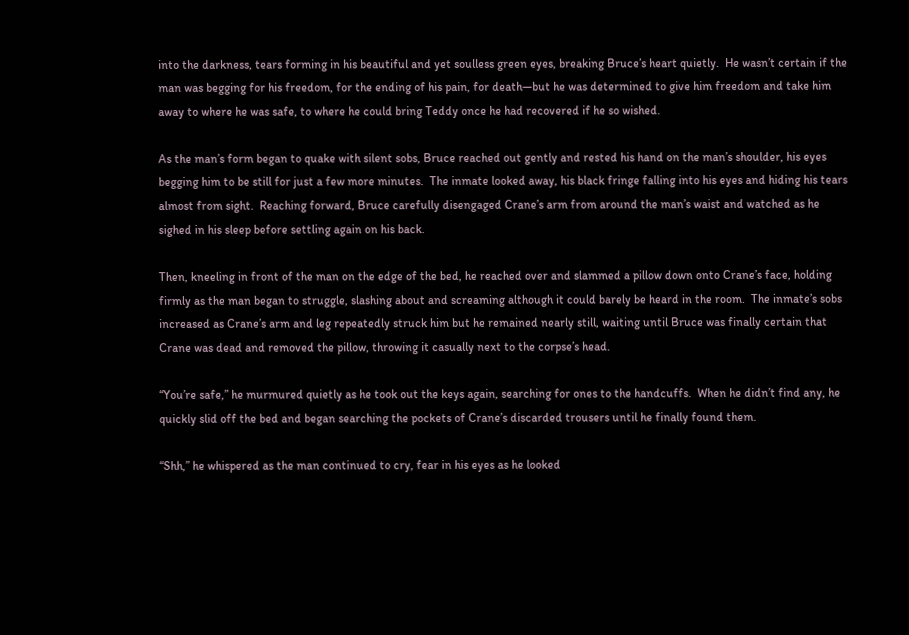into the darkness, tears forming in his beautiful and yet soulless green eyes, breaking Bruce’s heart quietly.  He wasn’t certain if the man was begging for his freedom, for the ending of his pain, for death—but he was determined to give him freedom and take him away to where he was safe, to where he could bring Teddy once he had recovered if he so wished.

As the man’s form began to quake with silent sobs, Bruce reached out gently and rested his hand on the man’s shoulder, his eyes begging him to be still for just a few more minutes.  The inmate looked away, his black fringe falling into his eyes and hiding his tears almost from sight.  Reaching forward, Bruce carefully disengaged Crane’s arm from around the man’s waist and watched as he sighed in his sleep before settling again on his back.

Then, kneeling in front of the man on the edge of the bed, he reached over and slammed a pillow down onto Crane’s face, holding firmly as the man began to struggle, slashing about and screaming although it could barely be heard in the room.  The inmate’s sobs increased as Crane’s arm and leg repeatedly struck him but he remained nearly still, waiting until Bruce was finally certain that Crane was dead and removed the pillow, throwing it casually next to the corpse’s head.

“You’re safe,” he murmured quietly as he took out the keys again, searching for ones to the handcuffs.  When he didn’t find any, he quickly slid off the bed and began searching the pockets of Crane’s discarded trousers until he finally found them.

“Shh,” he whispered as the man continued to cry, fear in his eyes as he looked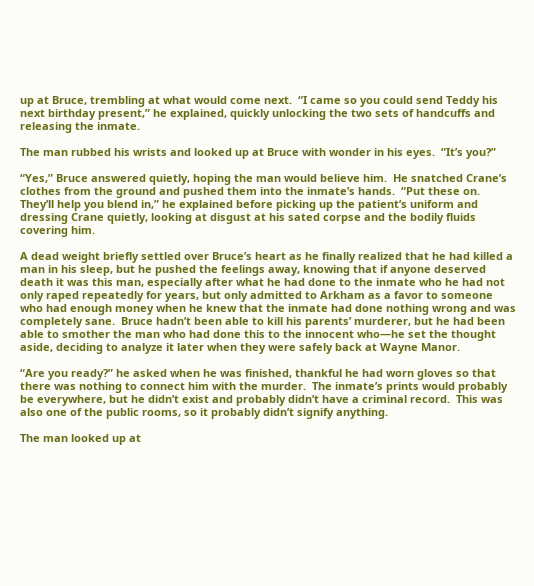up at Bruce, trembling at what would come next.  “I came so you could send Teddy his next birthday present,” he explained, quickly unlocking the two sets of handcuffs and releasing the inmate.

The man rubbed his wrists and looked up at Bruce with wonder in his eyes.  “It’s you?”

“Yes,” Bruce answered quietly, hoping the man would believe him.  He snatched Crane’s clothes from the ground and pushed them into the inmate’s hands.  “Put these on.  They’ll help you blend in,” he explained before picking up the patient’s uniform and dressing Crane quietly, looking at disgust at his sated corpse and the bodily fluids covering him.

A dead weight briefly settled over Bruce’s heart as he finally realized that he had killed a man in his sleep, but he pushed the feelings away, knowing that if anyone deserved death it was this man, especially after what he had done to the inmate who he had not only raped repeatedly for years, but only admitted to Arkham as a favor to someone who had enough money when he knew that the inmate had done nothing wrong and was completely sane.  Bruce hadn’t been able to kill his parents’ murderer, but he had been able to smother the man who had done this to the innocent who—he set the thought aside, deciding to analyze it later when they were safely back at Wayne Manor.

“Are you ready?” he asked when he was finished, thankful he had worn gloves so that there was nothing to connect him with the murder.  The inmate’s prints would probably be everywhere, but he didn’t exist and probably didn’t have a criminal record.  This was also one of the public rooms, so it probably didn’t signify anything.

The man looked up at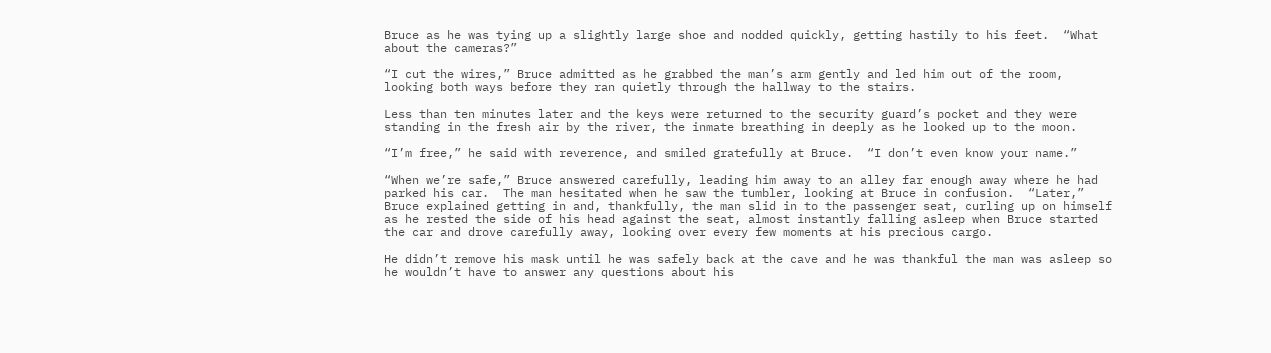Bruce as he was tying up a slightly large shoe and nodded quickly, getting hastily to his feet.  “What about the cameras?”

“I cut the wires,” Bruce admitted as he grabbed the man’s arm gently and led him out of the room, looking both ways before they ran quietly through the hallway to the stairs.

Less than ten minutes later and the keys were returned to the security guard’s pocket and they were standing in the fresh air by the river, the inmate breathing in deeply as he looked up to the moon.

“I’m free,” he said with reverence, and smiled gratefully at Bruce.  “I don’t even know your name.”

“When we’re safe,” Bruce answered carefully, leading him away to an alley far enough away where he had parked his car.  The man hesitated when he saw the tumbler, looking at Bruce in confusion.  “Later,” Bruce explained getting in and, thankfully, the man slid in to the passenger seat, curling up on himself as he rested the side of his head against the seat, almost instantly falling asleep when Bruce started the car and drove carefully away, looking over every few moments at his precious cargo.

He didn’t remove his mask until he was safely back at the cave and he was thankful the man was asleep so he wouldn’t have to answer any questions about his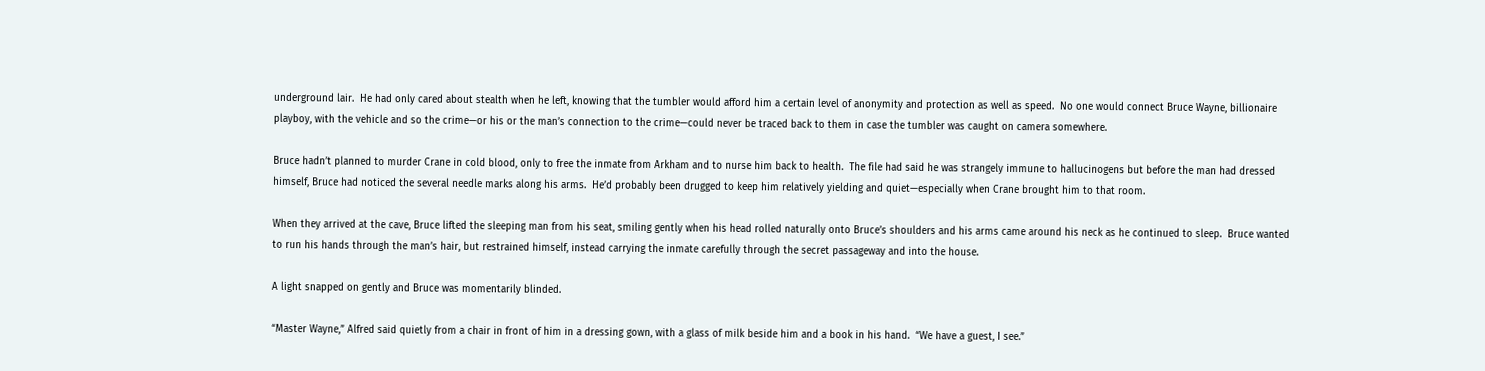underground lair.  He had only cared about stealth when he left, knowing that the tumbler would afford him a certain level of anonymity and protection as well as speed.  No one would connect Bruce Wayne, billionaire playboy, with the vehicle and so the crime—or his or the man’s connection to the crime—could never be traced back to them in case the tumbler was caught on camera somewhere.

Bruce hadn’t planned to murder Crane in cold blood, only to free the inmate from Arkham and to nurse him back to health.  The file had said he was strangely immune to hallucinogens but before the man had dressed himself, Bruce had noticed the several needle marks along his arms.  He’d probably been drugged to keep him relatively yielding and quiet—especially when Crane brought him to that room.

When they arrived at the cave, Bruce lifted the sleeping man from his seat, smiling gently when his head rolled naturally onto Bruce’s shoulders and his arms came around his neck as he continued to sleep.  Bruce wanted to run his hands through the man’s hair, but restrained himself, instead carrying the inmate carefully through the secret passageway and into the house.

A light snapped on gently and Bruce was momentarily blinded.

“Master Wayne,” Alfred said quietly from a chair in front of him in a dressing gown, with a glass of milk beside him and a book in his hand.  “We have a guest, I see.”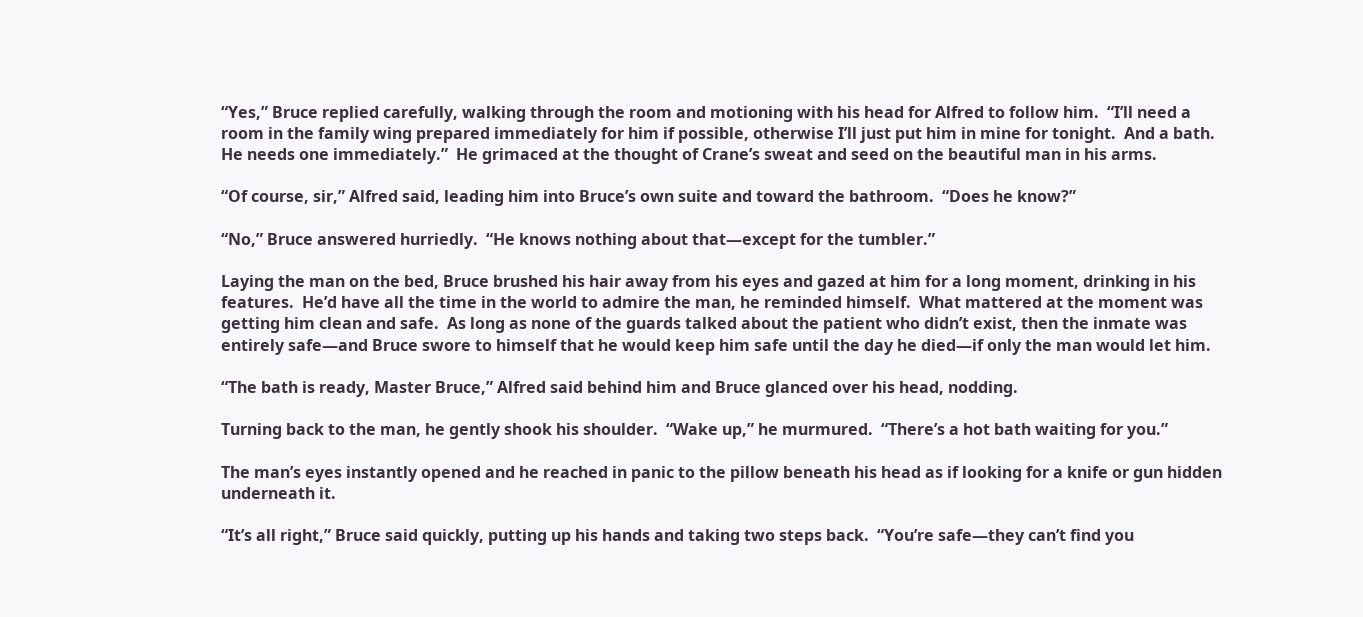“Yes,” Bruce replied carefully, walking through the room and motioning with his head for Alfred to follow him.  “I’ll need a room in the family wing prepared immediately for him if possible, otherwise I’ll just put him in mine for tonight.  And a bath.  He needs one immediately.”  He grimaced at the thought of Crane’s sweat and seed on the beautiful man in his arms.

“Of course, sir,” Alfred said, leading him into Bruce’s own suite and toward the bathroom.  “Does he know?”

“No,” Bruce answered hurriedly.  “He knows nothing about that—except for the tumbler.”

Laying the man on the bed, Bruce brushed his hair away from his eyes and gazed at him for a long moment, drinking in his features.  He’d have all the time in the world to admire the man, he reminded himself.  What mattered at the moment was getting him clean and safe.  As long as none of the guards talked about the patient who didn’t exist, then the inmate was entirely safe—and Bruce swore to himself that he would keep him safe until the day he died—if only the man would let him.

“The bath is ready, Master Bruce,” Alfred said behind him and Bruce glanced over his head, nodding.

Turning back to the man, he gently shook his shoulder.  “Wake up,” he murmured.  “There’s a hot bath waiting for you.”

The man’s eyes instantly opened and he reached in panic to the pillow beneath his head as if looking for a knife or gun hidden underneath it.

“It’s all right,” Bruce said quickly, putting up his hands and taking two steps back.  “You’re safe—they can’t find you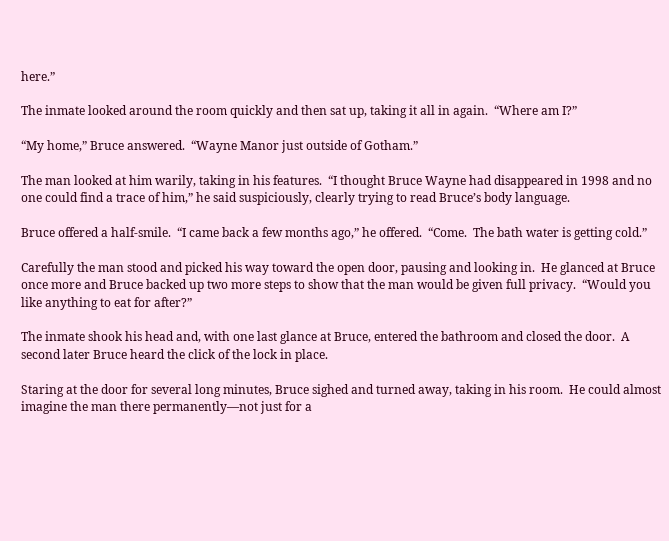here.”

The inmate looked around the room quickly and then sat up, taking it all in again.  “Where am I?”

“My home,” Bruce answered.  “Wayne Manor just outside of Gotham.”

The man looked at him warily, taking in his features.  “I thought Bruce Wayne had disappeared in 1998 and no one could find a trace of him,” he said suspiciously, clearly trying to read Bruce’s body language.

Bruce offered a half-smile.  “I came back a few months ago,” he offered.  “Come.  The bath water is getting cold.”

Carefully the man stood and picked his way toward the open door, pausing and looking in.  He glanced at Bruce once more and Bruce backed up two more steps to show that the man would be given full privacy.  “Would you like anything to eat for after?”

The inmate shook his head and, with one last glance at Bruce, entered the bathroom and closed the door.  A second later Bruce heard the click of the lock in place.

Staring at the door for several long minutes, Bruce sighed and turned away, taking in his room.  He could almost imagine the man there permanently—not just for a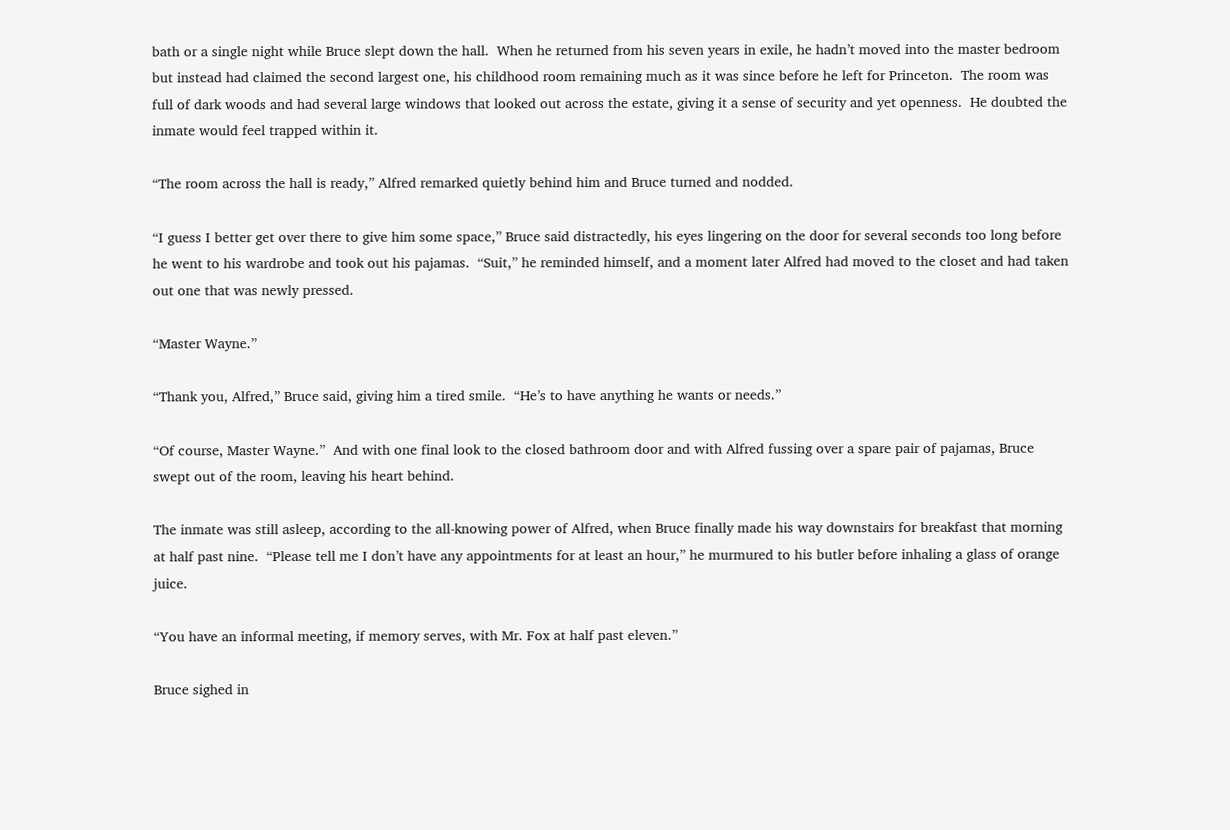bath or a single night while Bruce slept down the hall.  When he returned from his seven years in exile, he hadn’t moved into the master bedroom but instead had claimed the second largest one, his childhood room remaining much as it was since before he left for Princeton.  The room was full of dark woods and had several large windows that looked out across the estate, giving it a sense of security and yet openness.  He doubted the inmate would feel trapped within it.

“The room across the hall is ready,” Alfred remarked quietly behind him and Bruce turned and nodded.

“I guess I better get over there to give him some space,” Bruce said distractedly, his eyes lingering on the door for several seconds too long before he went to his wardrobe and took out his pajamas.  “Suit,” he reminded himself, and a moment later Alfred had moved to the closet and had taken out one that was newly pressed.

“Master Wayne.”

“Thank you, Alfred,” Bruce said, giving him a tired smile.  “He’s to have anything he wants or needs.”

“Of course, Master Wayne.”  And with one final look to the closed bathroom door and with Alfred fussing over a spare pair of pajamas, Bruce swept out of the room, leaving his heart behind.

The inmate was still asleep, according to the all-knowing power of Alfred, when Bruce finally made his way downstairs for breakfast that morning at half past nine.  “Please tell me I don’t have any appointments for at least an hour,” he murmured to his butler before inhaling a glass of orange juice.

“You have an informal meeting, if memory serves, with Mr. Fox at half past eleven.”

Bruce sighed in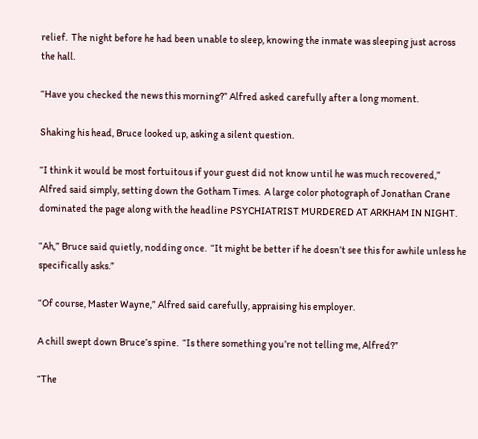relief.  The night before he had been unable to sleep, knowing the inmate was sleeping just across the hall.

“Have you checked the news this morning?” Alfred asked carefully after a long moment.

Shaking his head, Bruce looked up, asking a silent question.

“I think it would be most fortuitous if your guest did not know until he was much recovered,” Alfred said simply, setting down the Gotham Times.  A large color photograph of Jonathan Crane dominated the page along with the headline PSYCHIATRIST MURDERED AT ARKHAM IN NIGHT.

“Ah,” Bruce said quietly, nodding once.  “It might be better if he doesn’t see this for awhile unless he specifically asks.”

“Of course, Master Wayne,” Alfred said carefully, appraising his employer.

A chill swept down Bruce’s spine.  “Is there something you’re not telling me, Alfred?”

“The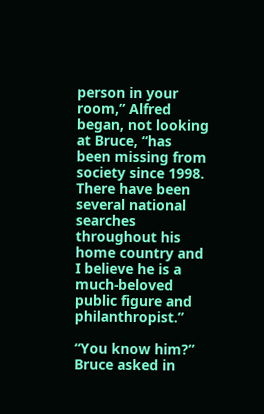person in your room,” Alfred began, not looking at Bruce, “has been missing from society since 1998.  There have been several national searches throughout his home country and I believe he is a much-beloved public figure and philanthropist.”

“You know him?” Bruce asked in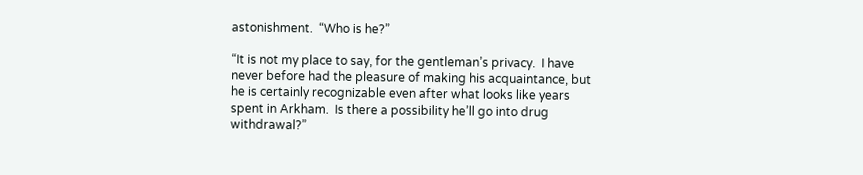astonishment.  “Who is he?”

“It is not my place to say, for the gentleman’s privacy.  I have never before had the pleasure of making his acquaintance, but he is certainly recognizable even after what looks like years spent in Arkham.  Is there a possibility he’ll go into drug withdrawal?”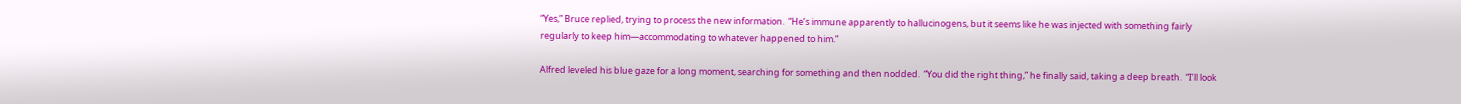“Yes,” Bruce replied, trying to process the new information.  “He’s immune apparently to hallucinogens, but it seems like he was injected with something fairly regularly to keep him—accommodating to whatever happened to him.”

Alfred leveled his blue gaze for a long moment, searching for something and then nodded.  “You did the right thing,” he finally said, taking a deep breath.  “I’ll look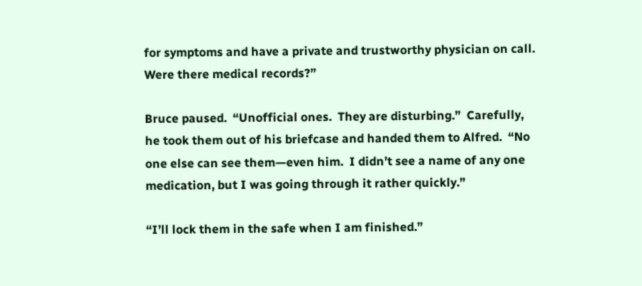for symptoms and have a private and trustworthy physician on call.  Were there medical records?”

Bruce paused.  “Unofficial ones.  They are disturbing.”  Carefully, he took them out of his briefcase and handed them to Alfred.  “No one else can see them—even him.  I didn’t see a name of any one medication, but I was going through it rather quickly.”

“I’ll lock them in the safe when I am finished.”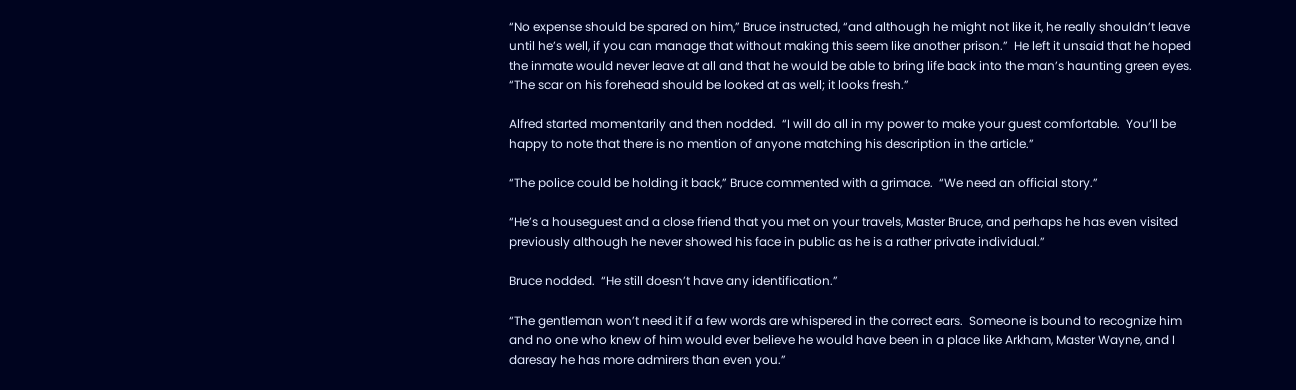“No expense should be spared on him,” Bruce instructed, “and although he might not like it, he really shouldn’t leave until he’s well, if you can manage that without making this seem like another prison.”  He left it unsaid that he hoped the inmate would never leave at all and that he would be able to bring life back into the man’s haunting green eyes.  “The scar on his forehead should be looked at as well; it looks fresh.”

Alfred started momentarily and then nodded.  “I will do all in my power to make your guest comfortable.  You’ll be happy to note that there is no mention of anyone matching his description in the article.”

“The police could be holding it back,” Bruce commented with a grimace.  “We need an official story.”

“He’s a houseguest and a close friend that you met on your travels, Master Bruce, and perhaps he has even visited previously although he never showed his face in public as he is a rather private individual.”

Bruce nodded.  “He still doesn’t have any identification.”

“The gentleman won’t need it if a few words are whispered in the correct ears.  Someone is bound to recognize him and no one who knew of him would ever believe he would have been in a place like Arkham, Master Wayne, and I daresay he has more admirers than even you.”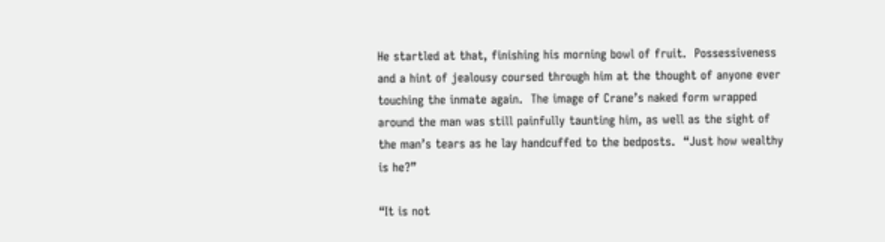He startled at that, finishing his morning bowl of fruit.  Possessiveness and a hint of jealousy coursed through him at the thought of anyone ever touching the inmate again.  The image of Crane’s naked form wrapped around the man was still painfully taunting him, as well as the sight of the man’s tears as he lay handcuffed to the bedposts.  “Just how wealthy is he?”

“It is not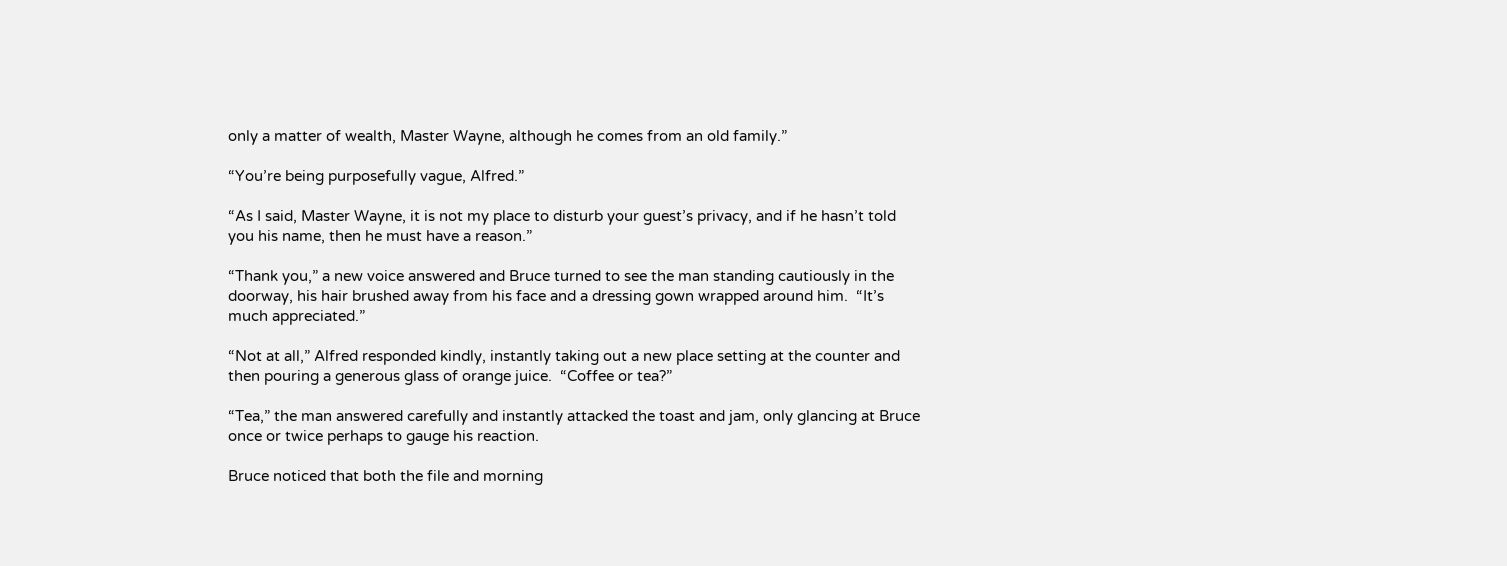only a matter of wealth, Master Wayne, although he comes from an old family.”

“You’re being purposefully vague, Alfred.”

“As I said, Master Wayne, it is not my place to disturb your guest’s privacy, and if he hasn’t told you his name, then he must have a reason.”

“Thank you,” a new voice answered and Bruce turned to see the man standing cautiously in the doorway, his hair brushed away from his face and a dressing gown wrapped around him.  “It’s much appreciated.”

“Not at all,” Alfred responded kindly, instantly taking out a new place setting at the counter and then pouring a generous glass of orange juice.  “Coffee or tea?”

“Tea,” the man answered carefully and instantly attacked the toast and jam, only glancing at Bruce once or twice perhaps to gauge his reaction.

Bruce noticed that both the file and morning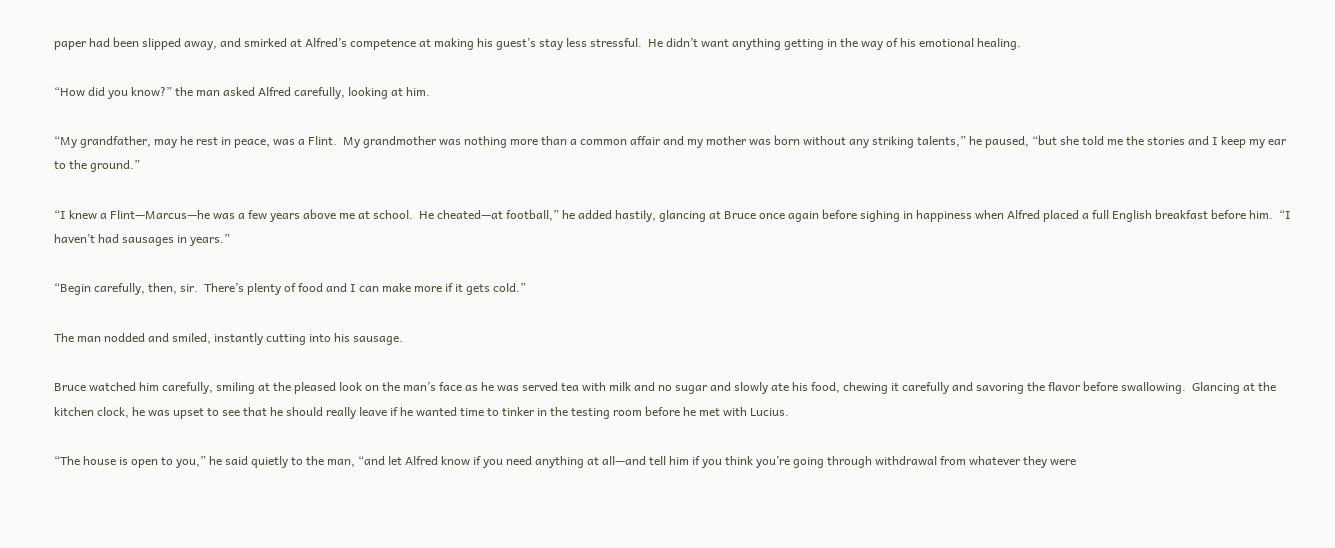paper had been slipped away, and smirked at Alfred’s competence at making his guest’s stay less stressful.  He didn’t want anything getting in the way of his emotional healing.

“How did you know?” the man asked Alfred carefully, looking at him.

“My grandfather, may he rest in peace, was a Flint.  My grandmother was nothing more than a common affair and my mother was born without any striking talents,” he paused, “but she told me the stories and I keep my ear to the ground.”

“I knew a Flint—Marcus—he was a few years above me at school.  He cheated—at football,” he added hastily, glancing at Bruce once again before sighing in happiness when Alfred placed a full English breakfast before him.  “I haven’t had sausages in years.”

“Begin carefully, then, sir.  There’s plenty of food and I can make more if it gets cold.”

The man nodded and smiled, instantly cutting into his sausage.

Bruce watched him carefully, smiling at the pleased look on the man’s face as he was served tea with milk and no sugar and slowly ate his food, chewing it carefully and savoring the flavor before swallowing.  Glancing at the kitchen clock, he was upset to see that he should really leave if he wanted time to tinker in the testing room before he met with Lucius.

“The house is open to you,” he said quietly to the man, “and let Alfred know if you need anything at all—and tell him if you think you’re going through withdrawal from whatever they were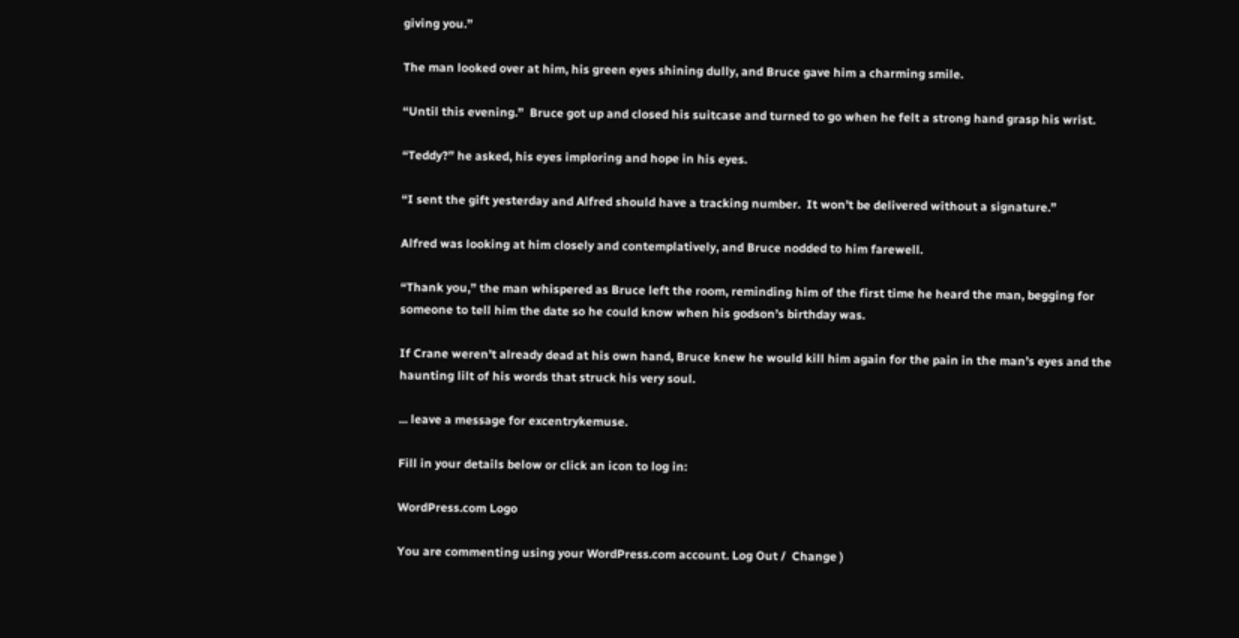giving you.”

The man looked over at him, his green eyes shining dully, and Bruce gave him a charming smile.

“Until this evening.”  Bruce got up and closed his suitcase and turned to go when he felt a strong hand grasp his wrist.

“Teddy?” he asked, his eyes imploring and hope in his eyes.

“I sent the gift yesterday and Alfred should have a tracking number.  It won’t be delivered without a signature.”

Alfred was looking at him closely and contemplatively, and Bruce nodded to him farewell.

“Thank you,” the man whispered as Bruce left the room, reminding him of the first time he heard the man, begging for someone to tell him the date so he could know when his godson’s birthday was.

If Crane weren’t already dead at his own hand, Bruce knew he would kill him again for the pain in the man’s eyes and the haunting lilt of his words that struck his very soul.

... leave a message for excentrykemuse.

Fill in your details below or click an icon to log in:

WordPress.com Logo

You are commenting using your WordPress.com account. Log Out /  Change )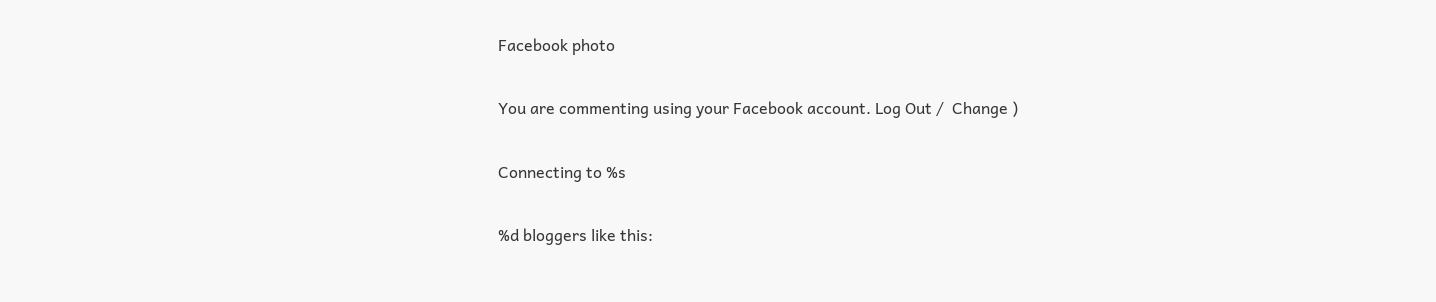Facebook photo

You are commenting using your Facebook account. Log Out /  Change )

Connecting to %s

%d bloggers like this: